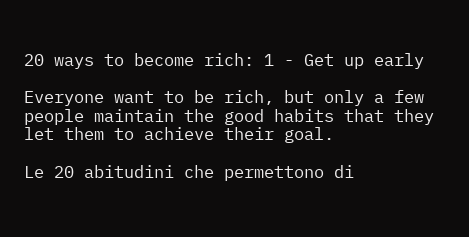20 ways to become rich: 1 - Get up early

Everyone want to be rich, but only a few people maintain the good habits that they let them to achieve their goal.

Le 20 abitudini che permettono di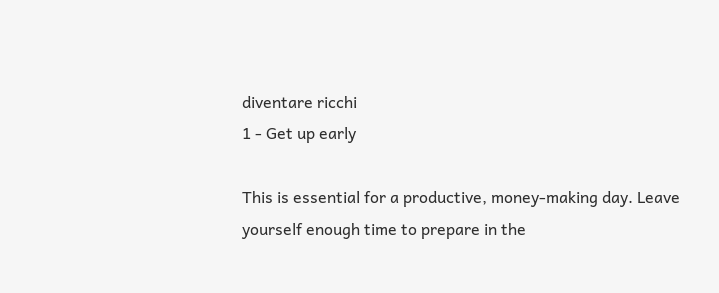diventare ricchi
1 - Get up early

This is essential for a productive, money-making day. Leave yourself enough time to prepare in the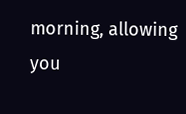morning, allowing you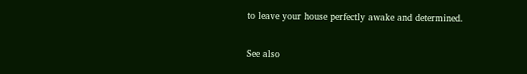to leave your house perfectly awake and determined.

See also